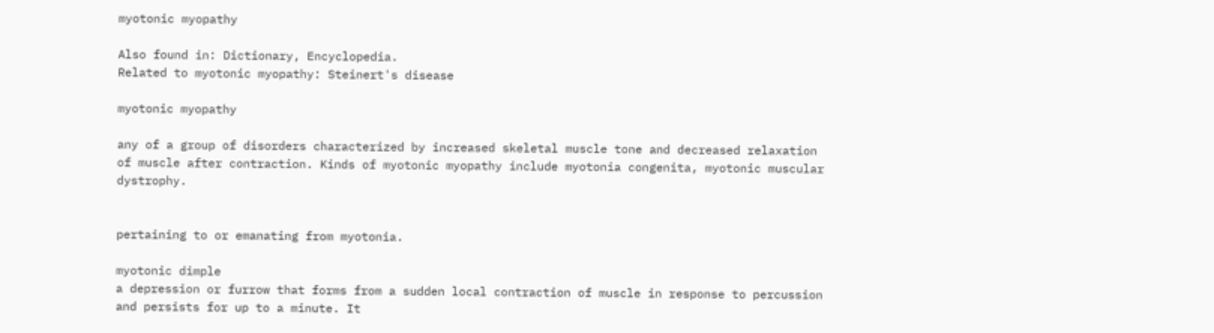myotonic myopathy

Also found in: Dictionary, Encyclopedia.
Related to myotonic myopathy: Steinert's disease

myotonic myopathy

any of a group of disorders characterized by increased skeletal muscle tone and decreased relaxation of muscle after contraction. Kinds of myotonic myopathy include myotonia congenita, myotonic muscular dystrophy.


pertaining to or emanating from myotonia.

myotonic dimple
a depression or furrow that forms from a sudden local contraction of muscle in response to percussion and persists for up to a minute. It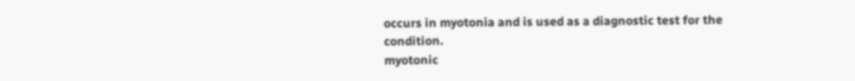occurs in myotonia and is used as a diagnostic test for the condition.
myotonic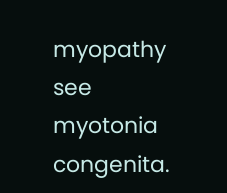myopathy
see myotonia congenita.